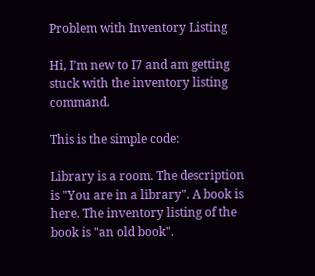Problem with Inventory Listing

Hi, I’m new to I7 and am getting stuck with the inventory listing command.

This is the simple code:

Library is a room. The description is "You are in a library". A book is here. The inventory listing of the book is "an old book".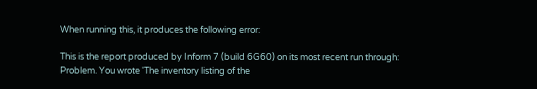When running this, it produces the following error:

This is the report produced by Inform 7 (build 6G60) on its most recent run through: Problem. You wrote 'The inventory listing of the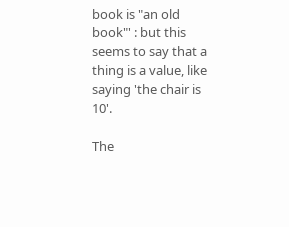book is "an old book"' : but this seems to say that a thing is a value, like saying 'the chair is 10'.

The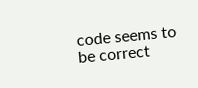code seems to be correct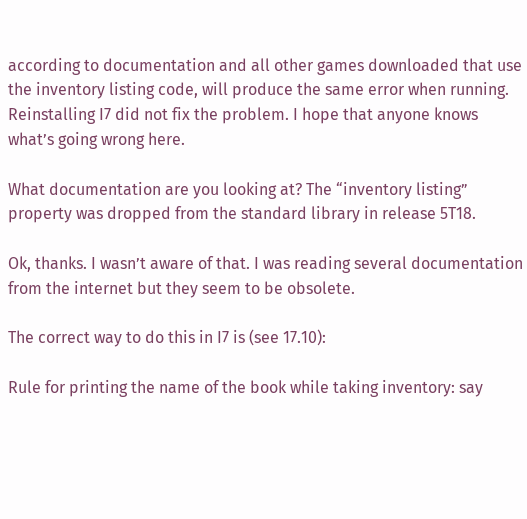according to documentation and all other games downloaded that use the inventory listing code, will produce the same error when running. Reinstalling I7 did not fix the problem. I hope that anyone knows what’s going wrong here.

What documentation are you looking at? The “inventory listing” property was dropped from the standard library in release 5T18.

Ok, thanks. I wasn’t aware of that. I was reading several documentation from the internet but they seem to be obsolete.

The correct way to do this in I7 is (see 17.10):

Rule for printing the name of the book while taking inventory: say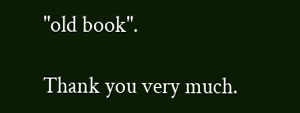"old book".

Thank you very much.